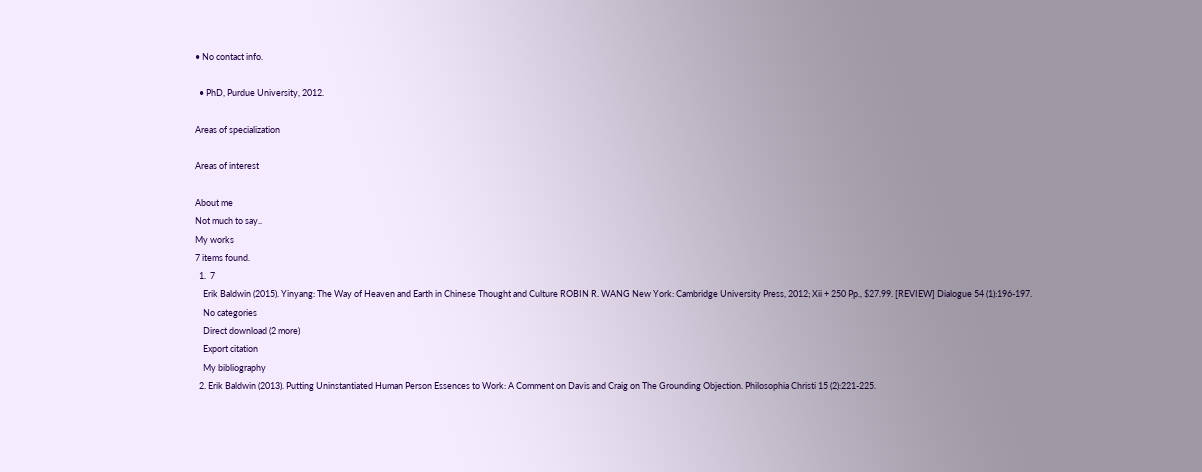• No contact info.

  • PhD, Purdue University, 2012.

Areas of specialization

Areas of interest

About me
Not much to say..
My works
7 items found.
  1.  7
    Erik Baldwin (2015). Yinyang: The Way of Heaven and Earth in Chinese Thought and Culture ROBIN R. WANG New York: Cambridge University Press, 2012; Xii + 250 Pp., $27.99. [REVIEW] Dialogue 54 (1):196-197.
    No categories
    Direct download (2 more)
    Export citation
    My bibliography
  2. Erik Baldwin (2013). Putting Uninstantiated Human Person Essences to Work: A Comment on Davis and Craig on The Grounding Objection. Philosophia Christi 15 (2):221-225.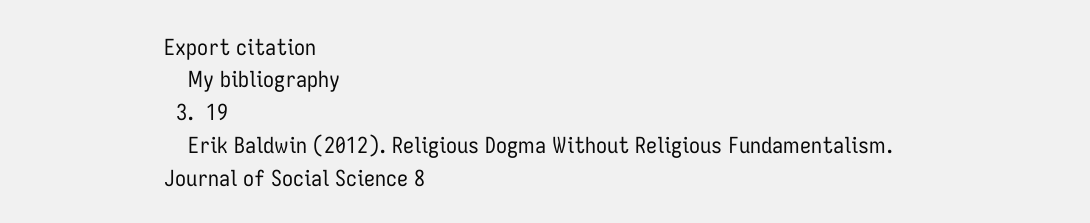Export citation
    My bibliography
  3.  19
    Erik Baldwin (2012). Religious Dogma Without Religious Fundamentalism. Journal of Social Science 8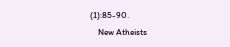(1):85-90.
    New Atheists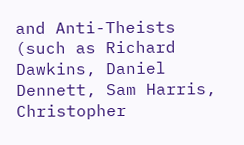and Anti-Theists (such as Richard Dawkins, Daniel Dennett, Sam Harris, Christopher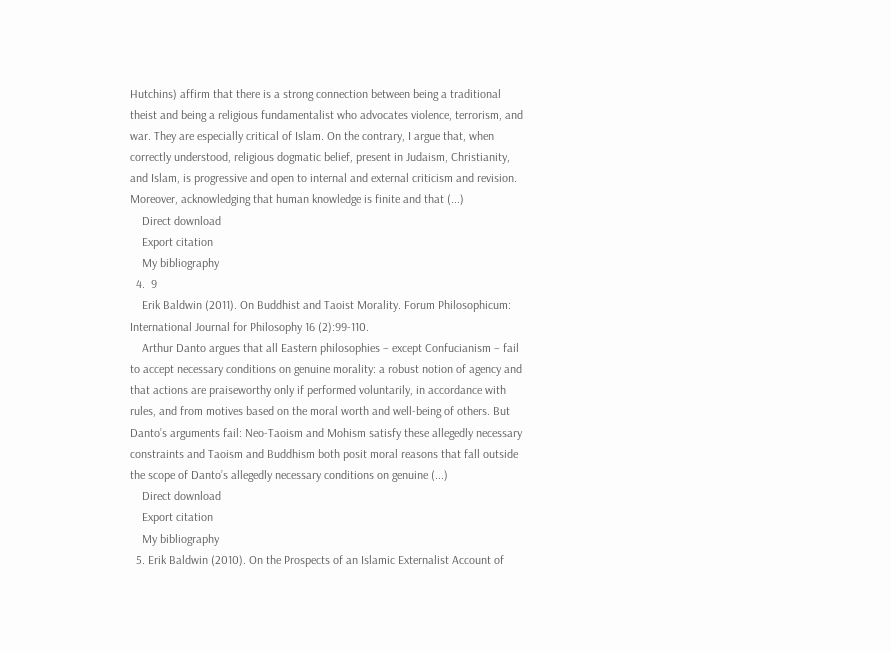Hutchins) affirm that there is a strong connection between being a traditional theist and being a religious fundamentalist who advocates violence, terrorism, and war. They are especially critical of Islam. On the contrary, I argue that, when correctly understood, religious dogmatic belief, present in Judaism, Christianity, and Islam, is progressive and open to internal and external criticism and revision. Moreover, acknowledging that human knowledge is finite and that (...)
    Direct download
    Export citation
    My bibliography
  4.  9
    Erik Baldwin (2011). On Buddhist and Taoist Morality. Forum Philosophicum: International Journal for Philosophy 16 (2):99-110.
    Arthur Danto argues that all Eastern philosophies – except Confucianism – fail to accept necessary conditions on genuine morality: a robust notion of agency and that actions are praiseworthy only if performed voluntarily, in accordance with rules, and from motives based on the moral worth and well-being of others. But Danto’s arguments fail: Neo-Taoism and Mohism satisfy these allegedly necessary constraints and Taoism and Buddhism both posit moral reasons that fall outside the scope of Danto’s allegedly necessary conditions on genuine (...)
    Direct download
    Export citation
    My bibliography
  5. Erik Baldwin (2010). On the Prospects of an Islamic Externalist Account of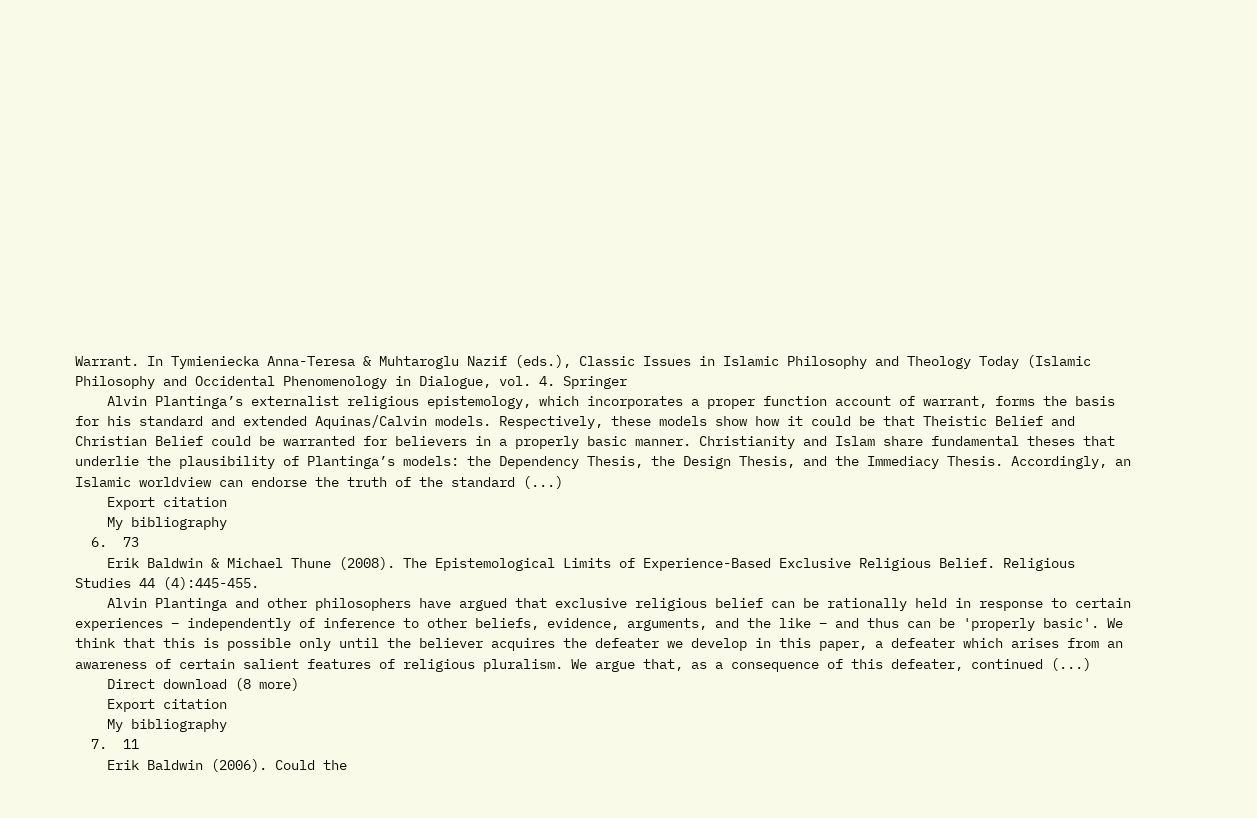Warrant. In Tymieniecka Anna-Teresa & Muhtaroglu Nazif (eds.), Classic Issues in Islamic Philosophy and Theology Today (Islamic Philosophy and Occidental Phenomenology in Dialogue, vol. 4. Springer
    Alvin Plantinga’s externalist religious epistemology, which incorporates a proper function account of warrant, forms the basis for his standard and extended Aquinas/Calvin models. Respectively, these models show how it could be that Theistic Belief and Christian Belief could be warranted for believers in a properly basic manner. Christianity and Islam share fundamental theses that underlie the plausibility of Plantinga’s models: the Dependency Thesis, the Design Thesis, and the Immediacy Thesis. Accordingly, an Islamic worldview can endorse the truth of the standard (...)
    Export citation
    My bibliography
  6.  73
    Erik Baldwin & Michael Thune (2008). The Epistemological Limits of Experience-Based Exclusive Religious Belief. Religious Studies 44 (4):445-455.
    Alvin Plantinga and other philosophers have argued that exclusive religious belief can be rationally held in response to certain experiences – independently of inference to other beliefs, evidence, arguments, and the like – and thus can be 'properly basic'. We think that this is possible only until the believer acquires the defeater we develop in this paper, a defeater which arises from an awareness of certain salient features of religious pluralism. We argue that, as a consequence of this defeater, continued (...)
    Direct download (8 more)
    Export citation
    My bibliography
  7.  11
    Erik Baldwin (2006). Could the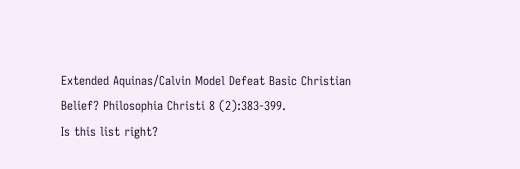Extended Aquinas/Calvin Model Defeat Basic Christian Belief? Philosophia Christi 8 (2):383-399.
Is this list right?